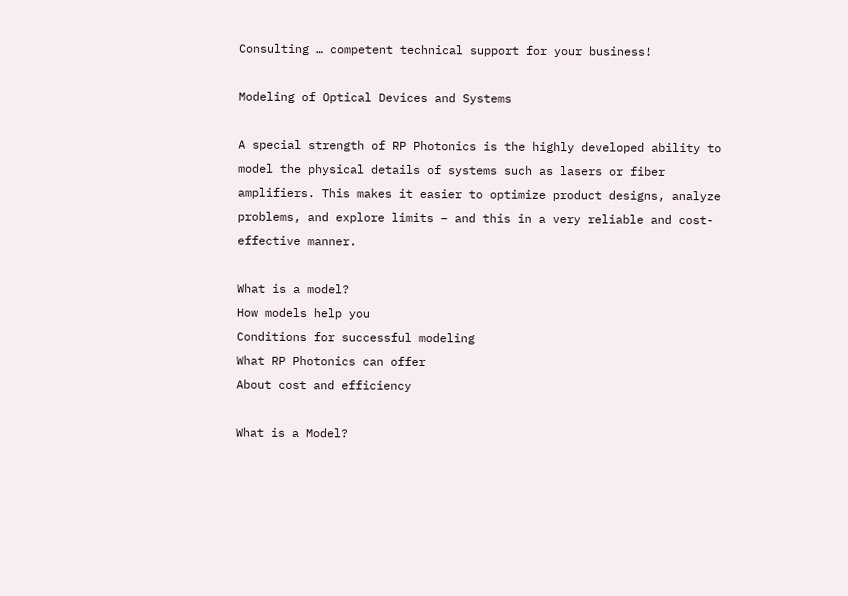Consulting … competent technical support for your business!

Modeling of Optical Devices and Systems

A special strength of RP Photonics is the highly developed ability to model the physical details of systems such as lasers or fiber amplifiers. This makes it easier to optimize product designs, analyze problems, and explore limits – and this in a very reliable and cost-effective manner.

What is a model?
How models help you
Conditions for successful modeling
What RP Photonics can offer
About cost and efficiency

What is a Model?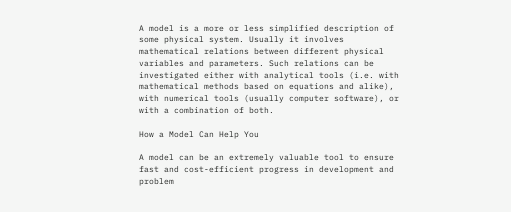A model is a more or less simplified description of some physical system. Usually it involves mathematical relations between different physical variables and parameters. Such relations can be investigated either with analytical tools (i.e. with mathematical methods based on equations and alike), with numerical tools (usually computer software), or with a combination of both.

How a Model Can Help You

A model can be an extremely valuable tool to ensure fast and cost-efficient progress in development and problem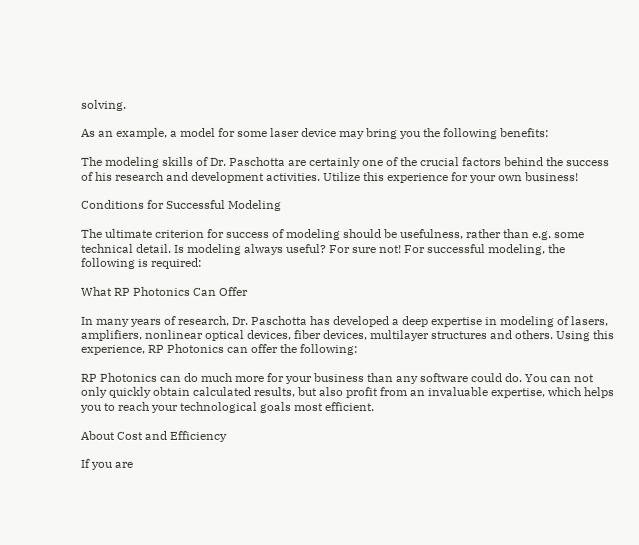solving.

As an example, a model for some laser device may bring you the following benefits:

The modeling skills of Dr. Paschotta are certainly one of the crucial factors behind the success of his research and development activities. Utilize this experience for your own business!

Conditions for Successful Modeling

The ultimate criterion for success of modeling should be usefulness, rather than e.g. some technical detail. Is modeling always useful? For sure not! For successful modeling, the following is required:

What RP Photonics Can Offer

In many years of research, Dr. Paschotta has developed a deep expertise in modeling of lasers, amplifiers, nonlinear optical devices, fiber devices, multilayer structures and others. Using this experience, RP Photonics can offer the following:

RP Photonics can do much more for your business than any software could do. You can not only quickly obtain calculated results, but also profit from an invaluable expertise, which helps you to reach your technological goals most efficient.

About Cost and Efficiency

If you are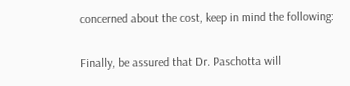concerned about the cost, keep in mind the following:

Finally, be assured that Dr. Paschotta will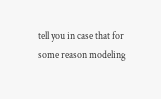tell you in case that for some reason modeling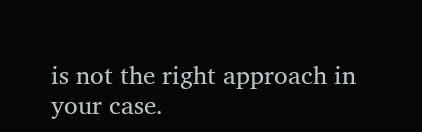is not the right approach in your case.